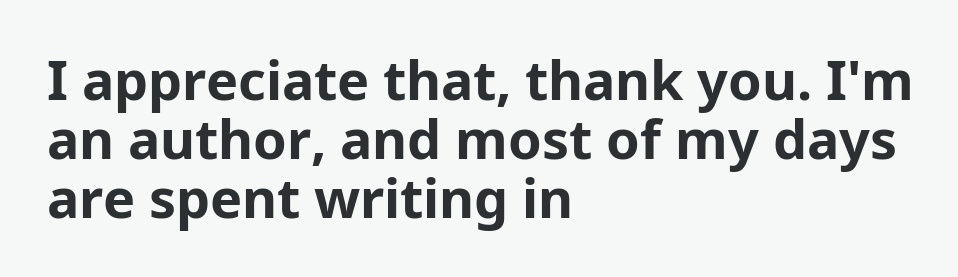I appreciate that, thank you. I'm an author, and most of my days are spent writing in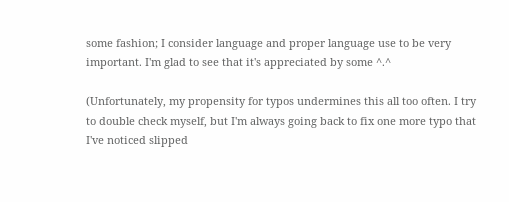some fashion; I consider language and proper language use to be very important. I'm glad to see that it's appreciated by some ^.^

(Unfortunately, my propensity for typos undermines this all too often. I try to double check myself, but I'm always going back to fix one more typo that I've noticed slipped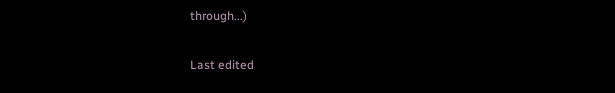through...)

Last edited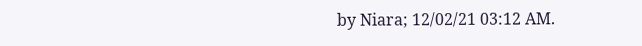by Niara; 12/02/21 03:12 AM.